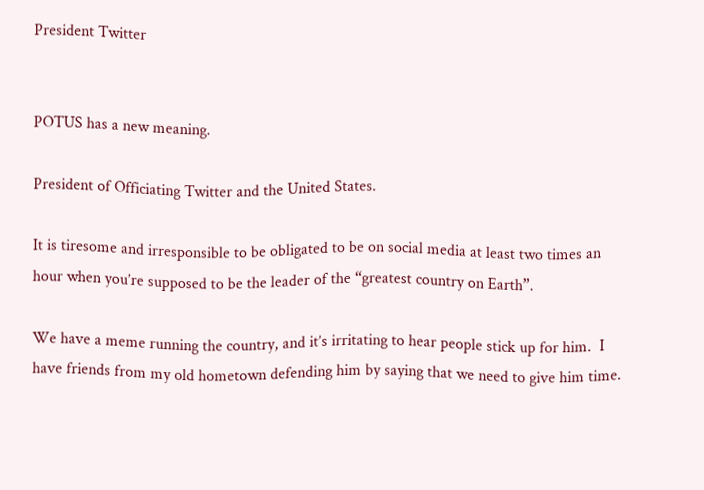President Twitter


POTUS has a new meaning.

President of Officiating Twitter and the United States.

It is tiresome and irresponsible to be obligated to be on social media at least two times an hour when you’re supposed to be the leader of the “greatest country on Earth”.

We have a meme running the country, and it’s irritating to hear people stick up for him.  I have friends from my old hometown defending him by saying that we need to give him time.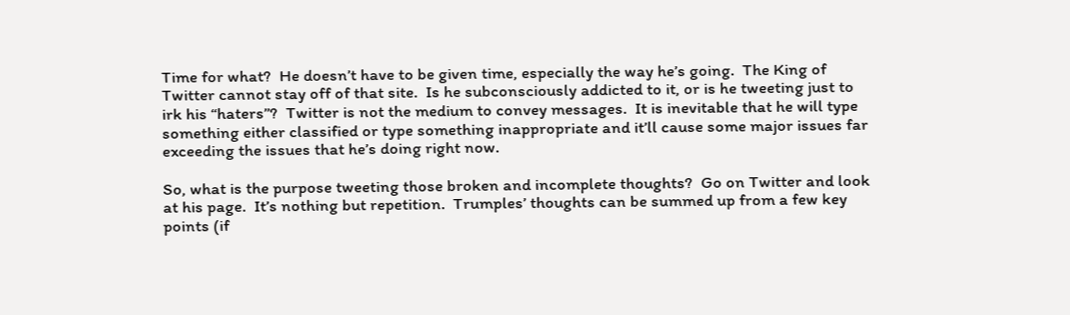Time for what?  He doesn’t have to be given time, especially the way he’s going.  The King of Twitter cannot stay off of that site.  Is he subconsciously addicted to it, or is he tweeting just to irk his “haters”?  Twitter is not the medium to convey messages.  It is inevitable that he will type something either classified or type something inappropriate and it’ll cause some major issues far exceeding the issues that he’s doing right now.

So, what is the purpose tweeting those broken and incomplete thoughts?  Go on Twitter and look at his page.  It’s nothing but repetition.  Trumples’ thoughts can be summed up from a few key points (if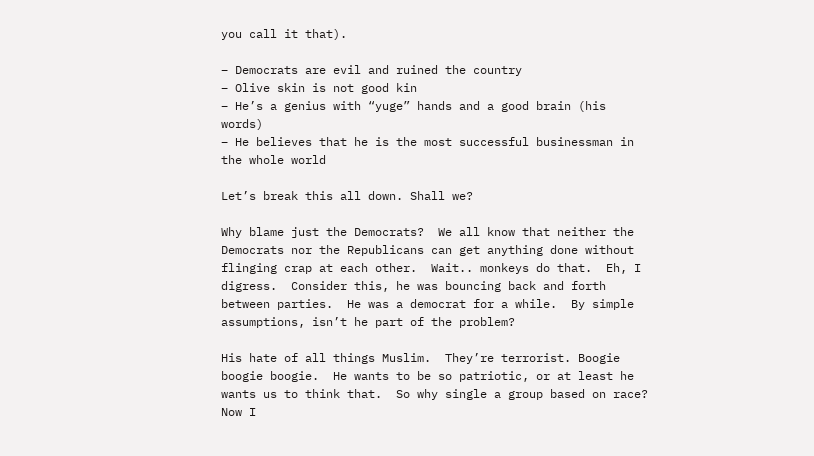you call it that).

– Democrats are evil and ruined the country
– Olive skin is not good kin
– He’s a genius with “yuge” hands and a good brain (his words)
– He believes that he is the most successful businessman in the whole world

Let’s break this all down. Shall we?

Why blame just the Democrats?  We all know that neither the Democrats nor the Republicans can get anything done without flinging crap at each other.  Wait.. monkeys do that.  Eh, I digress.  Consider this, he was bouncing back and forth between parties.  He was a democrat for a while.  By simple assumptions, isn’t he part of the problem?

His hate of all things Muslim.  They’re terrorist. Boogie boogie boogie.  He wants to be so patriotic, or at least he wants us to think that.  So why single a group based on race?  Now I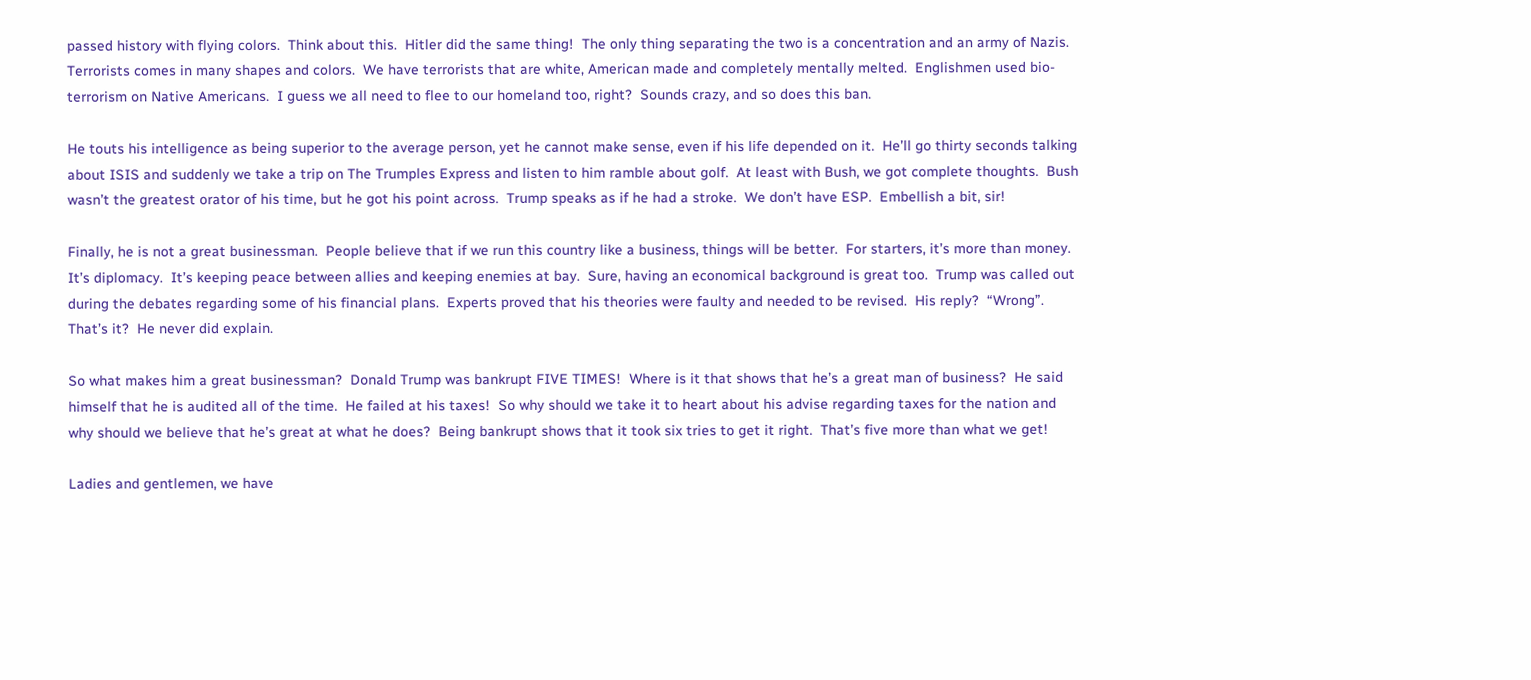passed history with flying colors.  Think about this.  Hitler did the same thing!  The only thing separating the two is a concentration and an army of Nazis.  Terrorists comes in many shapes and colors.  We have terrorists that are white, American made and completely mentally melted.  Englishmen used bio-terrorism on Native Americans.  I guess we all need to flee to our homeland too, right?  Sounds crazy, and so does this ban.

He touts his intelligence as being superior to the average person, yet he cannot make sense, even if his life depended on it.  He’ll go thirty seconds talking about ISIS and suddenly we take a trip on The Trumples Express and listen to him ramble about golf.  At least with Bush, we got complete thoughts.  Bush wasn’t the greatest orator of his time, but he got his point across.  Trump speaks as if he had a stroke.  We don’t have ESP.  Embellish a bit, sir!

Finally, he is not a great businessman.  People believe that if we run this country like a business, things will be better.  For starters, it’s more than money.  It’s diplomacy.  It’s keeping peace between allies and keeping enemies at bay.  Sure, having an economical background is great too.  Trump was called out during the debates regarding some of his financial plans.  Experts proved that his theories were faulty and needed to be revised.  His reply?  “Wrong”.  That’s it?  He never did explain.

So what makes him a great businessman?  Donald Trump was bankrupt FIVE TIMES!  Where is it that shows that he’s a great man of business?  He said himself that he is audited all of the time.  He failed at his taxes!  So why should we take it to heart about his advise regarding taxes for the nation and why should we believe that he’s great at what he does?  Being bankrupt shows that it took six tries to get it right.  That’s five more than what we get!

Ladies and gentlemen, we have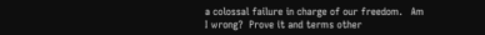a colossal failure in charge of our freedom.   Am I wrong?  Prove it and terms other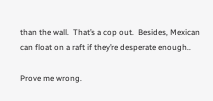than the wall.  That’s a cop out.  Besides, Mexican can float on a raft if they’re desperate enough..

Prove me wrong.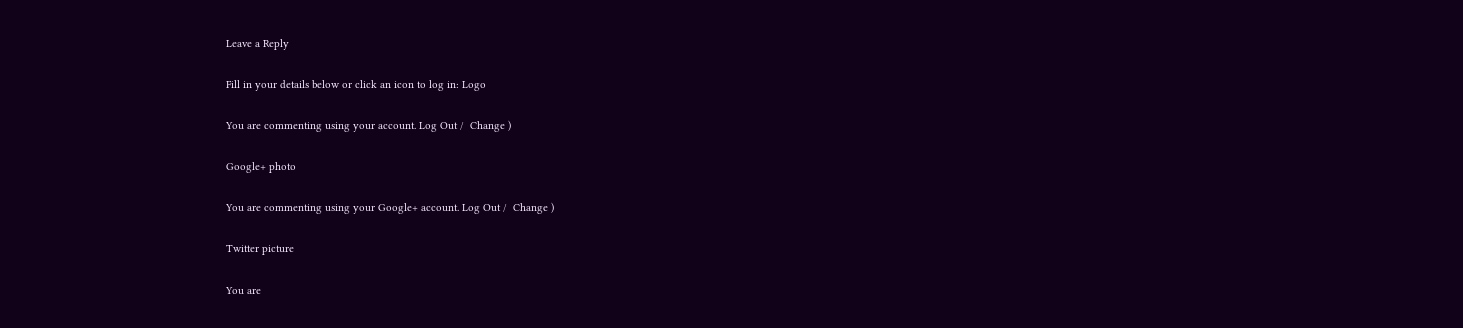Leave a Reply

Fill in your details below or click an icon to log in: Logo

You are commenting using your account. Log Out /  Change )

Google+ photo

You are commenting using your Google+ account. Log Out /  Change )

Twitter picture

You are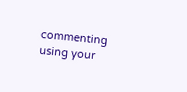commenting using your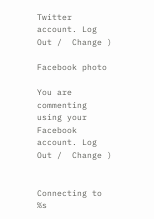Twitter account. Log Out /  Change )

Facebook photo

You are commenting using your Facebook account. Log Out /  Change )


Connecting to %s